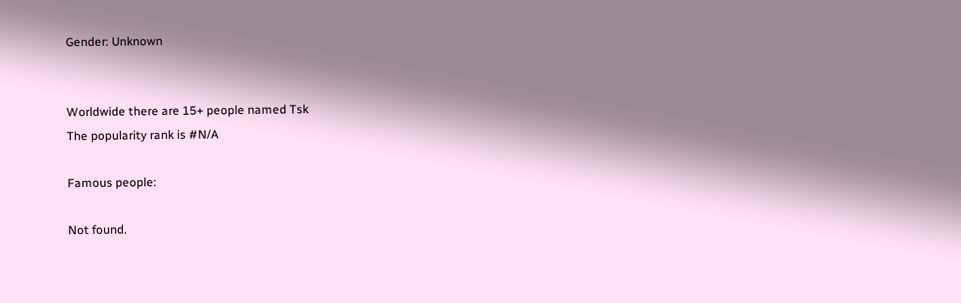Gender: Unknown


Worldwide there are 15+ people named Tsk
The popularity rank is #N/A

Famous people:

Not found.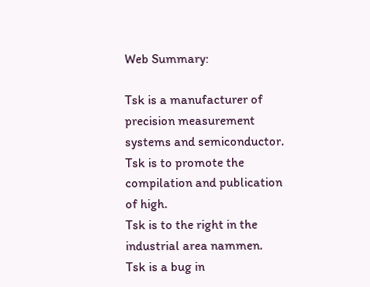Web Summary:

Tsk is a manufacturer of precision measurement systems and semiconductor.
Tsk is to promote the compilation and publication of high.
Tsk is to the right in the industrial area nammen.
Tsk is a bug in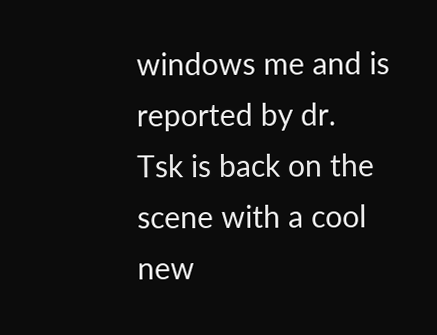windows me and is reported by dr.
Tsk is back on the scene with a cool new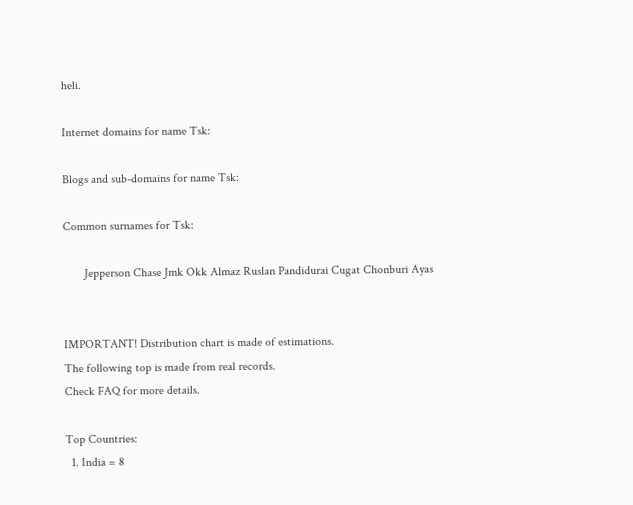heli.

Internet domains for name Tsk:

Blogs and sub-domains for name Tsk:

Common surnames for Tsk:

       Jepperson Chase Jmk Okk Almaz Ruslan Pandidurai Cugat Chonburi Ayas


IMPORTANT! Distribution chart is made of estimations.
The following top is made from real records.
Check FAQ for more details.

Top Countries:
  1. India = 8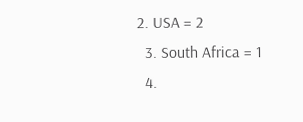2. USA = 2
  3. South Africa = 1
  4.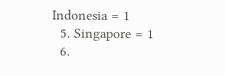Indonesia = 1
  5. Singapore = 1
  6.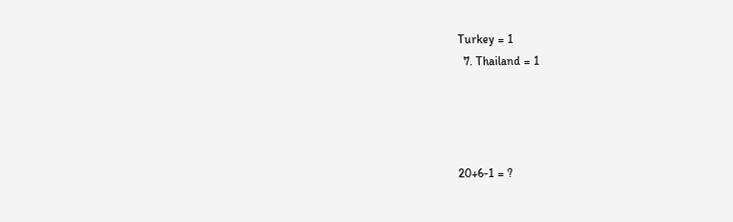Turkey = 1
  7. Thailand = 1




20+6-1 = ?